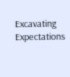Excavating Expectations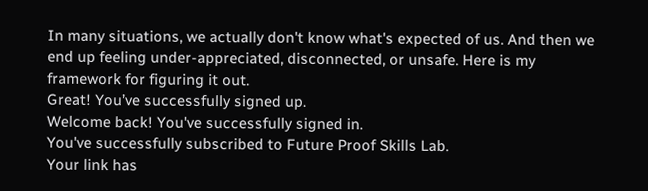In many situations, we actually don't know what's expected of us. And then we end up feeling under-appreciated, disconnected, or unsafe. Here is my framework for figuring it out.
Great! You’ve successfully signed up.
Welcome back! You've successfully signed in.
You've successfully subscribed to Future Proof Skills Lab.
Your link has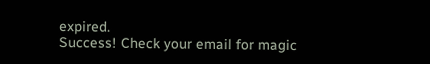expired.
Success! Check your email for magic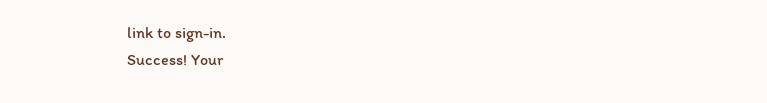link to sign-in.
Success! Your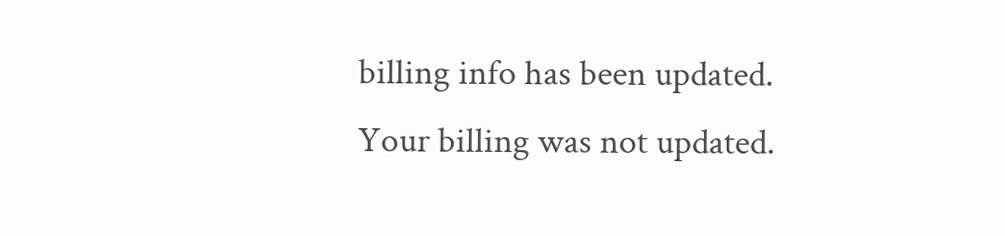billing info has been updated.
Your billing was not updated.